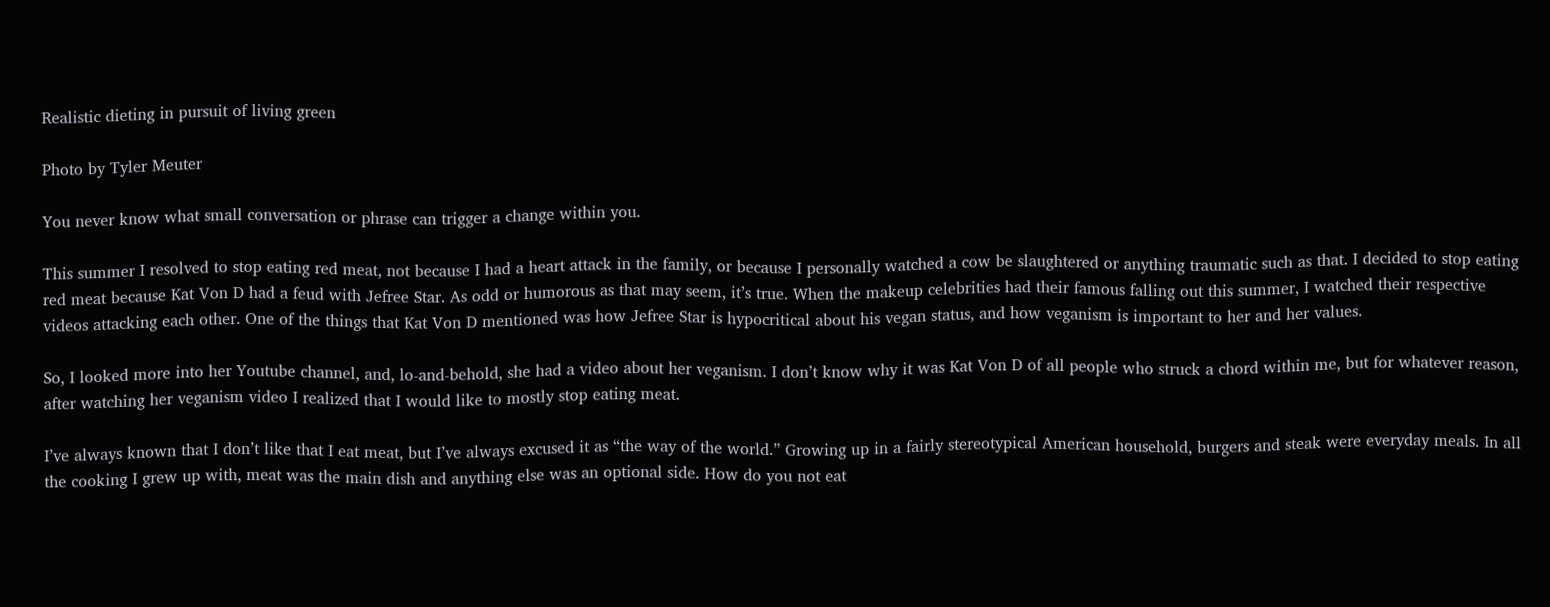Realistic dieting in pursuit of living green

Photo by Tyler Meuter

You never know what small conversation or phrase can trigger a change within you.

This summer I resolved to stop eating red meat, not because I had a heart attack in the family, or because I personally watched a cow be slaughtered or anything traumatic such as that. I decided to stop eating red meat because Kat Von D had a feud with Jefree Star. As odd or humorous as that may seem, it’s true. When the makeup celebrities had their famous falling out this summer, I watched their respective videos attacking each other. One of the things that Kat Von D mentioned was how Jefree Star is hypocritical about his vegan status, and how veganism is important to her and her values.

So, I looked more into her Youtube channel, and, lo-and-behold, she had a video about her veganism. I don’t know why it was Kat Von D of all people who struck a chord within me, but for whatever reason, after watching her veganism video I realized that I would like to mostly stop eating meat.

I’ve always known that I don’t like that I eat meat, but I’ve always excused it as “the way of the world.” Growing up in a fairly stereotypical American household, burgers and steak were everyday meals. In all the cooking I grew up with, meat was the main dish and anything else was an optional side. How do you not eat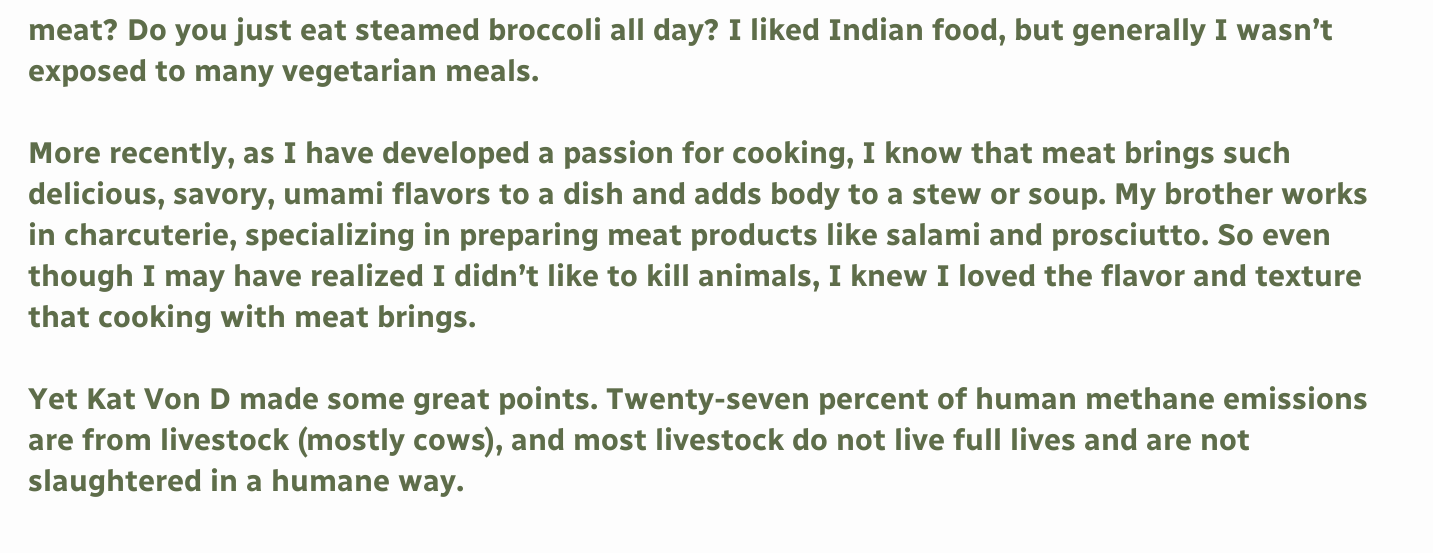meat? Do you just eat steamed broccoli all day? I liked Indian food, but generally I wasn’t exposed to many vegetarian meals.

More recently, as I have developed a passion for cooking, I know that meat brings such delicious, savory, umami flavors to a dish and adds body to a stew or soup. My brother works in charcuterie, specializing in preparing meat products like salami and prosciutto. So even though I may have realized I didn’t like to kill animals, I knew I loved the flavor and texture that cooking with meat brings.

Yet Kat Von D made some great points. Twenty-seven percent of human methane emissions are from livestock (mostly cows), and most livestock do not live full lives and are not slaughtered in a humane way.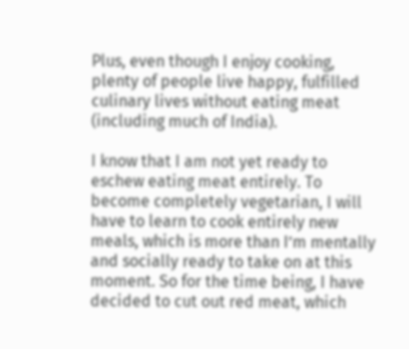Plus, even though I enjoy cooking, plenty of people live happy, fulfilled culinary lives without eating meat (including much of India).

I know that I am not yet ready to eschew eating meat entirely. To become completely vegetarian, I will have to learn to cook entirely new meals, which is more than I’m mentally and socially ready to take on at this moment. So for the time being, I have decided to cut out red meat, which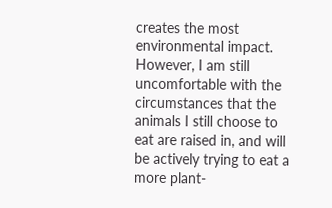creates the most environmental impact. However, I am still uncomfortable with the circumstances that the animals I still choose to eat are raised in, and will be actively trying to eat a more plant-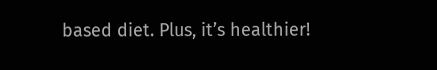based diet. Plus, it’s healthier!